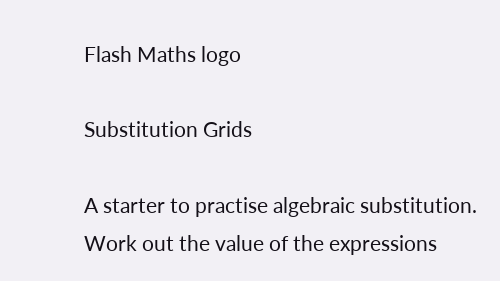Flash Maths logo

Substitution Grids

A starter to practise algebraic substitution. Work out the value of the expressions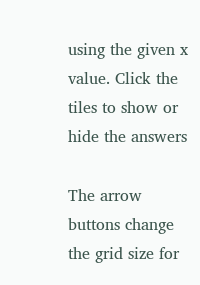using the given x value. Click the tiles to show or hide the answers

The arrow buttons change the grid size for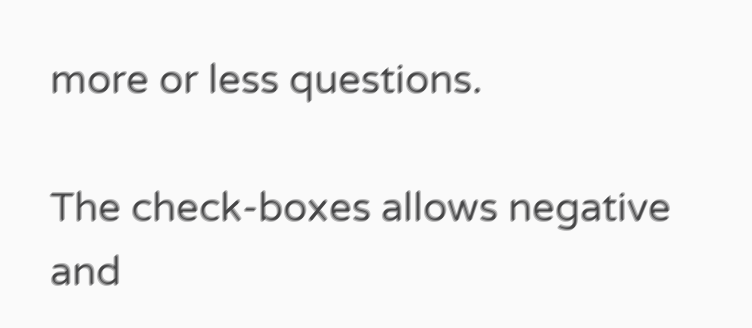more or less questions.

The check-boxes allows negative and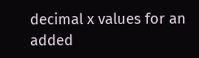decimal x values for an added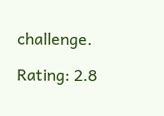challenge.

Rating: 2.8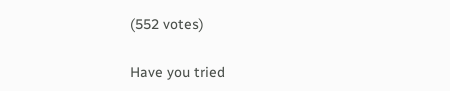(552 votes)

Have you tried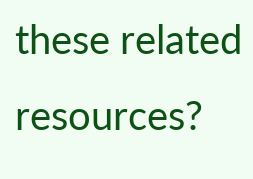these related resources?